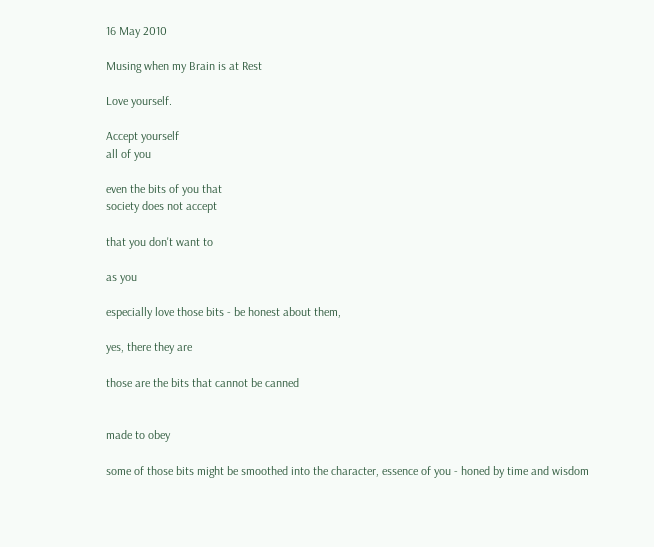16 May 2010

Musing when my Brain is at Rest

Love yourself.

Accept yourself
all of you

even the bits of you that
society does not accept

that you don't want to

as you

especially love those bits - be honest about them,

yes, there they are

those are the bits that cannot be canned


made to obey

some of those bits might be smoothed into the character, essence of you - honed by time and wisdom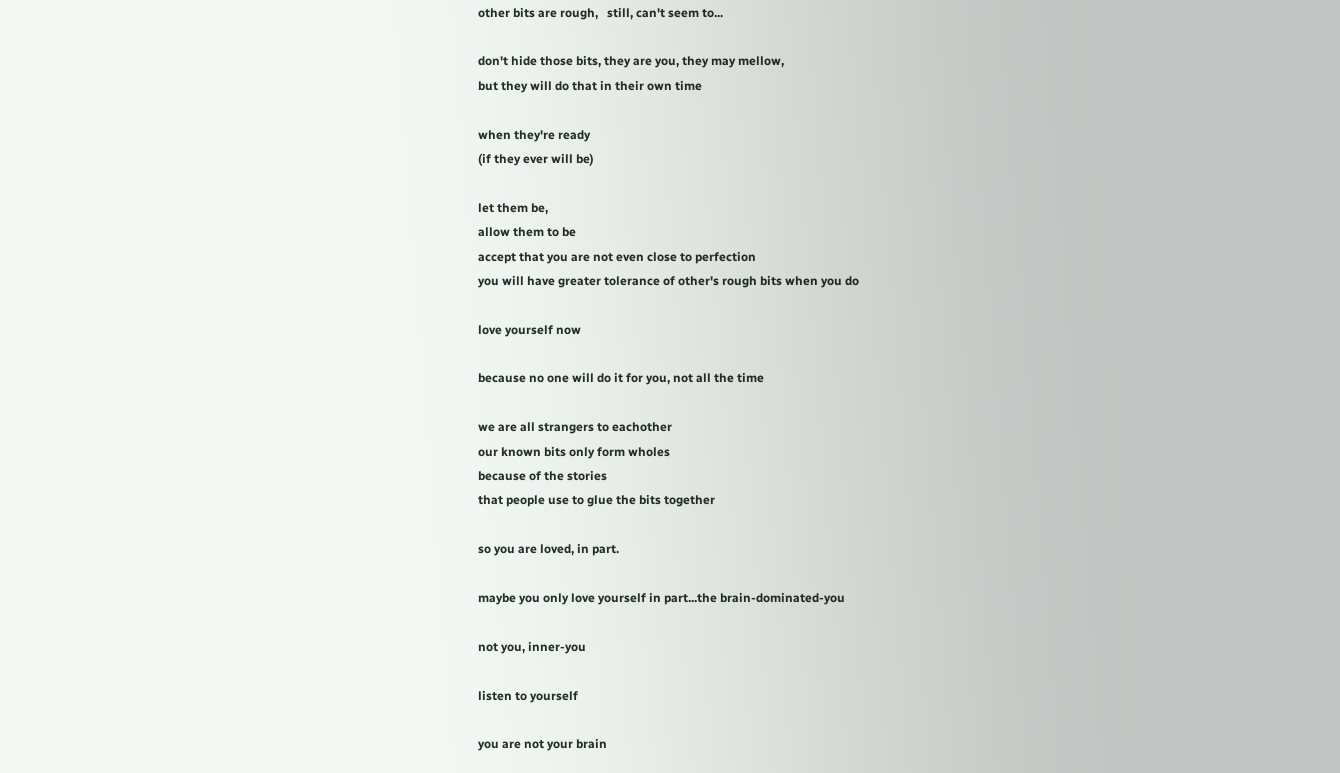other bits are rough,   still, can't seem to...

don't hide those bits, they are you, they may mellow,
but they will do that in their own time

when they're ready
(if they ever will be)

let them be,
allow them to be
accept that you are not even close to perfection
you will have greater tolerance of other's rough bits when you do

love yourself now

because no one will do it for you, not all the time

we are all strangers to eachother
our known bits only form wholes
because of the stories
that people use to glue the bits together

so you are loved, in part.

maybe you only love yourself in part...the brain-dominated-you

not you, inner-you

listen to yourself

you are not your brain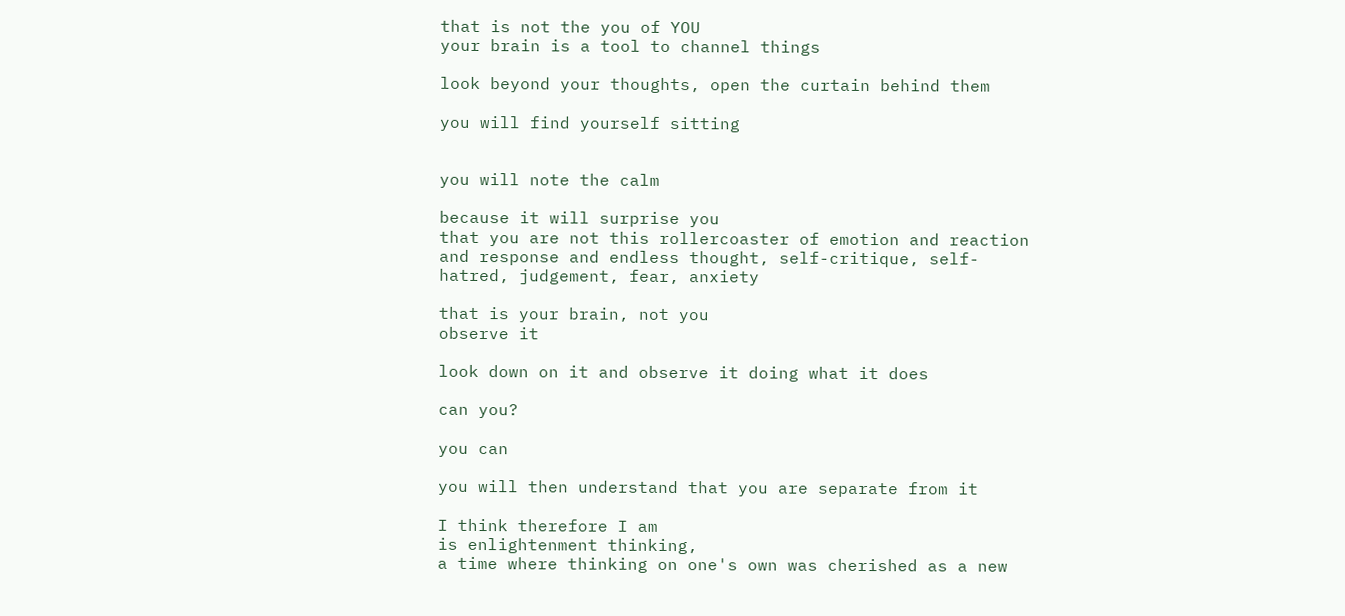that is not the you of YOU
your brain is a tool to channel things

look beyond your thoughts, open the curtain behind them

you will find yourself sitting


you will note the calm

because it will surprise you
that you are not this rollercoaster of emotion and reaction and response and endless thought, self-critique, self-hatred, judgement, fear, anxiety

that is your brain, not you
observe it

look down on it and observe it doing what it does

can you?

you can

you will then understand that you are separate from it

I think therefore I am
is enlightenment thinking,
a time where thinking on one's own was cherished as a new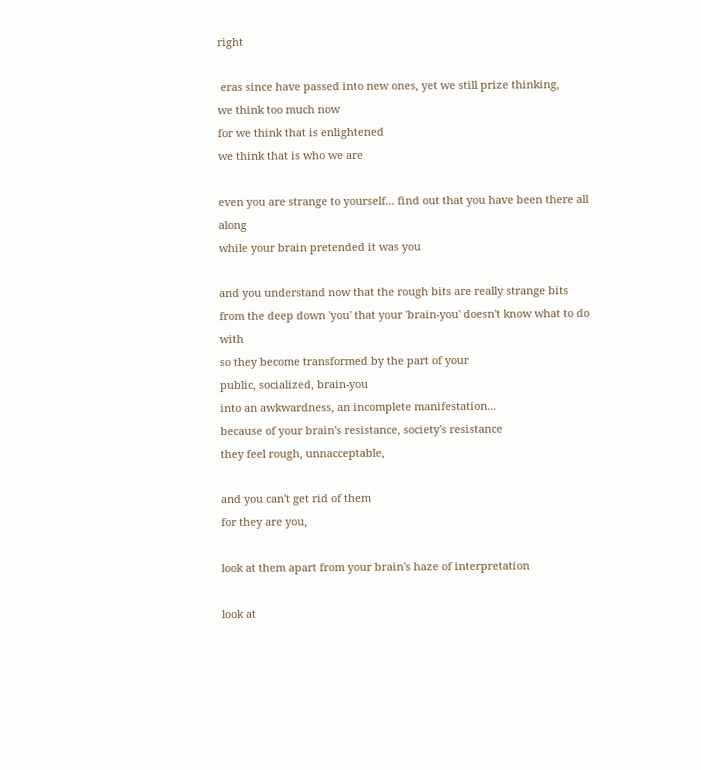right

 eras since have passed into new ones, yet we still prize thinking,
we think too much now
for we think that is enlightened
we think that is who we are

even you are strange to yourself... find out that you have been there all along
while your brain pretended it was you

and you understand now that the rough bits are really strange bits from the deep down 'you' that your 'brain-you' doesn't know what to do with
so they become transformed by the part of your
public, socialized, brain-you
into an awkwardness, an incomplete manifestation...
because of your brain's resistance, society's resistance
they feel rough, unnacceptable,

and you can't get rid of them
for they are you,

look at them apart from your brain's haze of interpretation

look at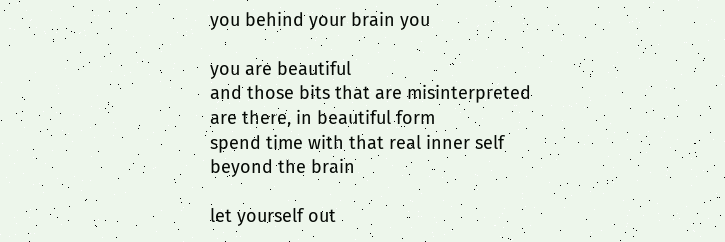you behind your brain you

you are beautiful
and those bits that are misinterpreted are there, in beautiful form
spend time with that real inner self beyond the brain

let yourself out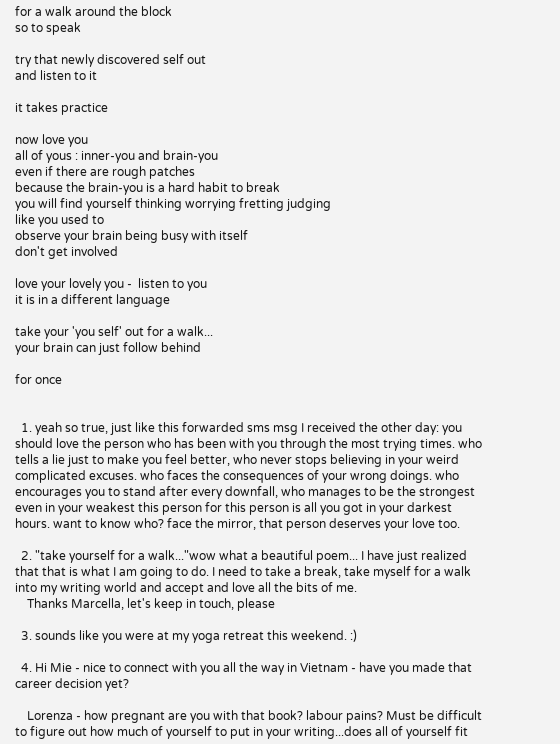for a walk around the block
so to speak

try that newly discovered self out
and listen to it

it takes practice

now love you
all of yous : inner-you and brain-you
even if there are rough patches
because the brain-you is a hard habit to break
you will find yourself thinking worrying fretting judging
like you used to
observe your brain being busy with itself
don't get involved

love your lovely you -  listen to you
it is in a different language

take your 'you self' out for a walk...
your brain can just follow behind

for once


  1. yeah so true, just like this forwarded sms msg I received the other day: you should love the person who has been with you through the most trying times. who tells a lie just to make you feel better, who never stops believing in your weird complicated excuses. who faces the consequences of your wrong doings. who encourages you to stand after every downfall, who manages to be the strongest even in your weakest this person for this person is all you got in your darkest hours. want to know who? face the mirror, that person deserves your love too.

  2. "take yourself for a walk..."wow what a beautiful poem... I have just realized that that is what I am going to do. I need to take a break, take myself for a walk into my writing world and accept and love all the bits of me.
    Thanks Marcella, let's keep in touch, please

  3. sounds like you were at my yoga retreat this weekend. :)

  4. Hi Mie - nice to connect with you all the way in Vietnam - have you made that career decision yet?

    Lorenza - how pregnant are you with that book? labour pains? Must be difficult to figure out how much of yourself to put in your writing...does all of yourself fit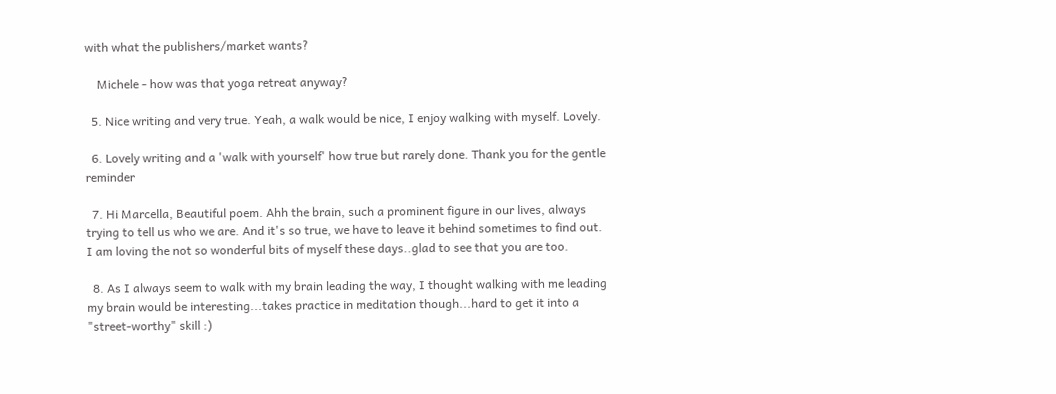with what the publishers/market wants?

    Michele - how was that yoga retreat anyway?

  5. Nice writing and very true. Yeah, a walk would be nice, I enjoy walking with myself. Lovely.

  6. Lovely writing and a 'walk with yourself' how true but rarely done. Thank you for the gentle reminder

  7. Hi Marcella, Beautiful poem. Ahh the brain, such a prominent figure in our lives, always trying to tell us who we are. And it's so true, we have to leave it behind sometimes to find out. I am loving the not so wonderful bits of myself these days..glad to see that you are too.

  8. As I always seem to walk with my brain leading the way, I thought walking with me leading my brain would be interesting...takes practice in meditation though...hard to get it into a "street-worthy" skill :)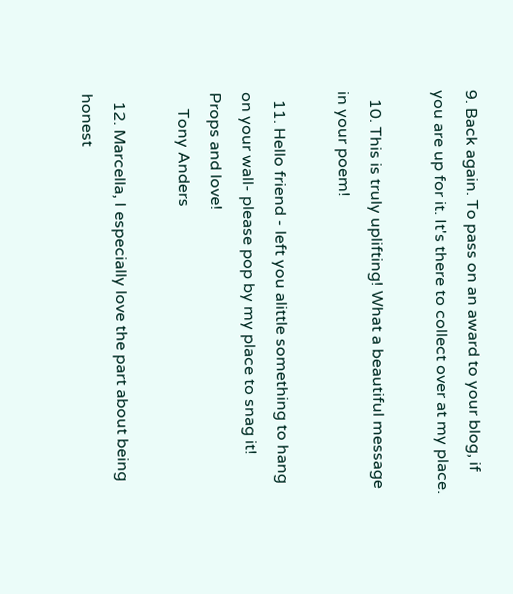9. Back again. To pass on an award to your blog, if you are up for it. It's there to collect over at my place.

  10. This is truly uplifting! What a beautiful message in your poem!

  11. Hello friend - left you alittle something to hang on your wall- please pop by my place to snag it! Props and love!
    Tony Anders

  12. Marcella, I especially love the part about being honest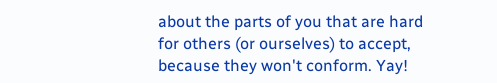about the parts of you that are hard for others (or ourselves) to accept, because they won't conform. Yay!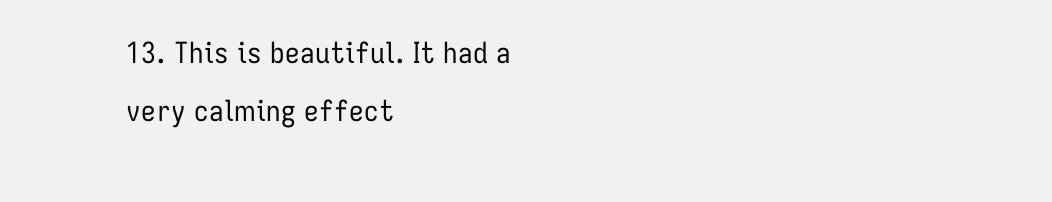13. This is beautiful. It had a very calming effect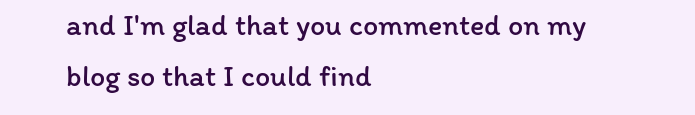and I'm glad that you commented on my blog so that I could find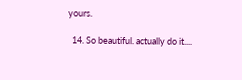yours.

  14. So beautiful. actually do it....